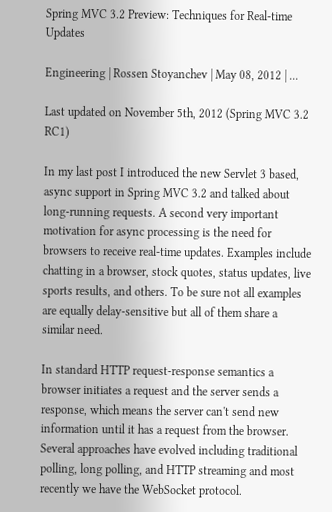Spring MVC 3.2 Preview: Techniques for Real-time Updates

Engineering | Rossen Stoyanchev | May 08, 2012 | ...

Last updated on November 5th, 2012 (Spring MVC 3.2 RC1)

In my last post I introduced the new Servlet 3 based, async support in Spring MVC 3.2 and talked about long-running requests. A second very important motivation for async processing is the need for browsers to receive real-time updates. Examples include chatting in a browser, stock quotes, status updates, live sports results, and others. To be sure not all examples are equally delay-sensitive but all of them share a similar need.

In standard HTTP request-response semantics a browser initiates a request and the server sends a response, which means the server can't send new information until it has a request from the browser. Several approaches have evolved including traditional polling, long polling, and HTTP streaming and most recently we have the WebSocket protocol.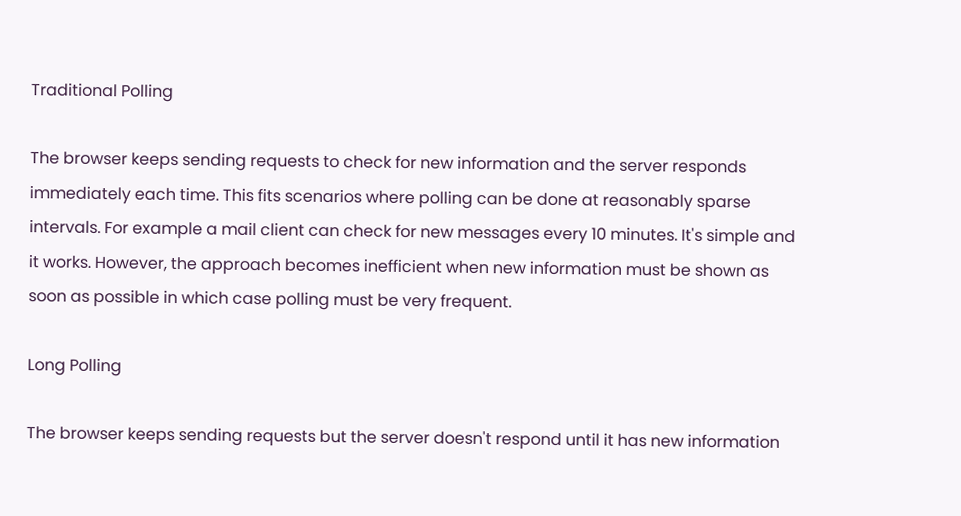Traditional Polling

The browser keeps sending requests to check for new information and the server responds immediately each time. This fits scenarios where polling can be done at reasonably sparse intervals. For example a mail client can check for new messages every 10 minutes. It's simple and it works. However, the approach becomes inefficient when new information must be shown as soon as possible in which case polling must be very frequent.

Long Polling

The browser keeps sending requests but the server doesn't respond until it has new information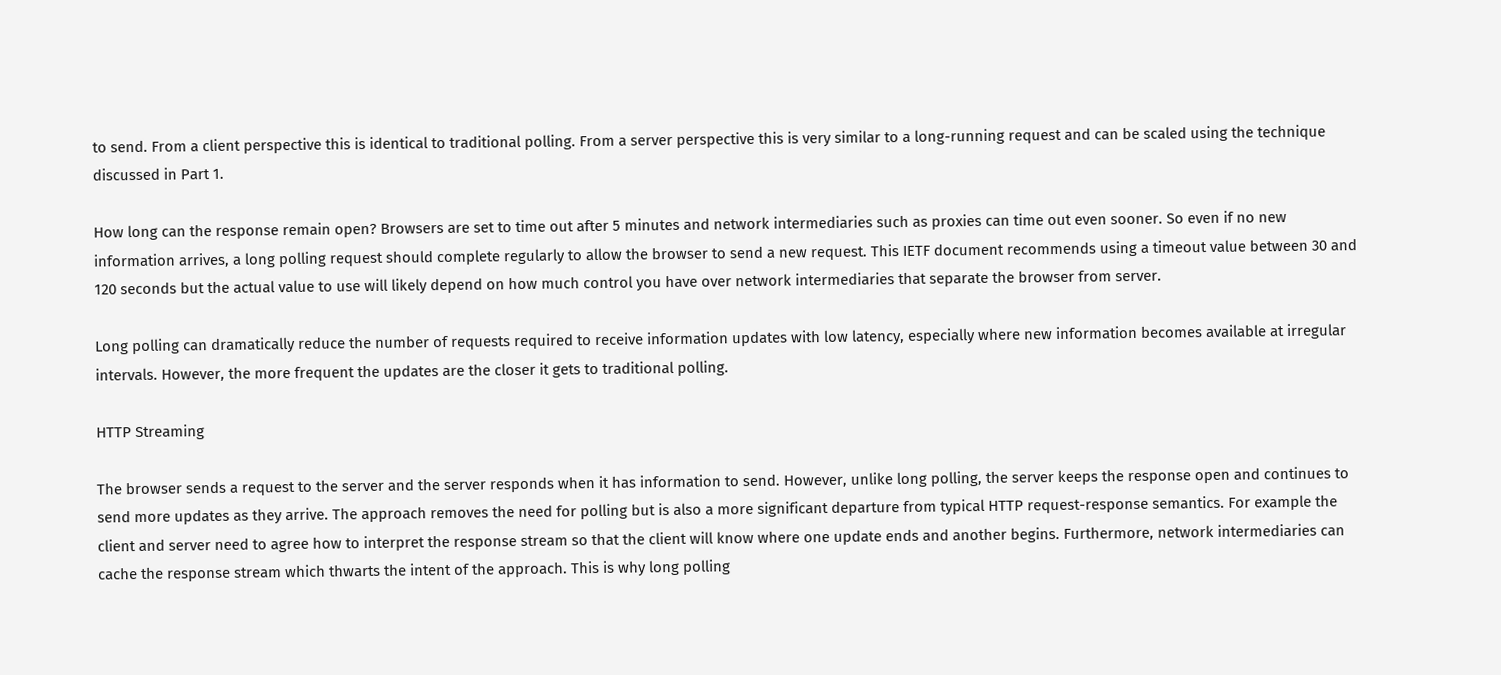to send. From a client perspective this is identical to traditional polling. From a server perspective this is very similar to a long-running request and can be scaled using the technique discussed in Part 1.

How long can the response remain open? Browsers are set to time out after 5 minutes and network intermediaries such as proxies can time out even sooner. So even if no new information arrives, a long polling request should complete regularly to allow the browser to send a new request. This IETF document recommends using a timeout value between 30 and 120 seconds but the actual value to use will likely depend on how much control you have over network intermediaries that separate the browser from server.

Long polling can dramatically reduce the number of requests required to receive information updates with low latency, especially where new information becomes available at irregular intervals. However, the more frequent the updates are the closer it gets to traditional polling.

HTTP Streaming

The browser sends a request to the server and the server responds when it has information to send. However, unlike long polling, the server keeps the response open and continues to send more updates as they arrive. The approach removes the need for polling but is also a more significant departure from typical HTTP request-response semantics. For example the client and server need to agree how to interpret the response stream so that the client will know where one update ends and another begins. Furthermore, network intermediaries can cache the response stream which thwarts the intent of the approach. This is why long polling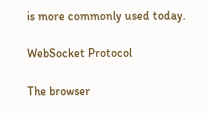is more commonly used today.

WebSocket Protocol

The browser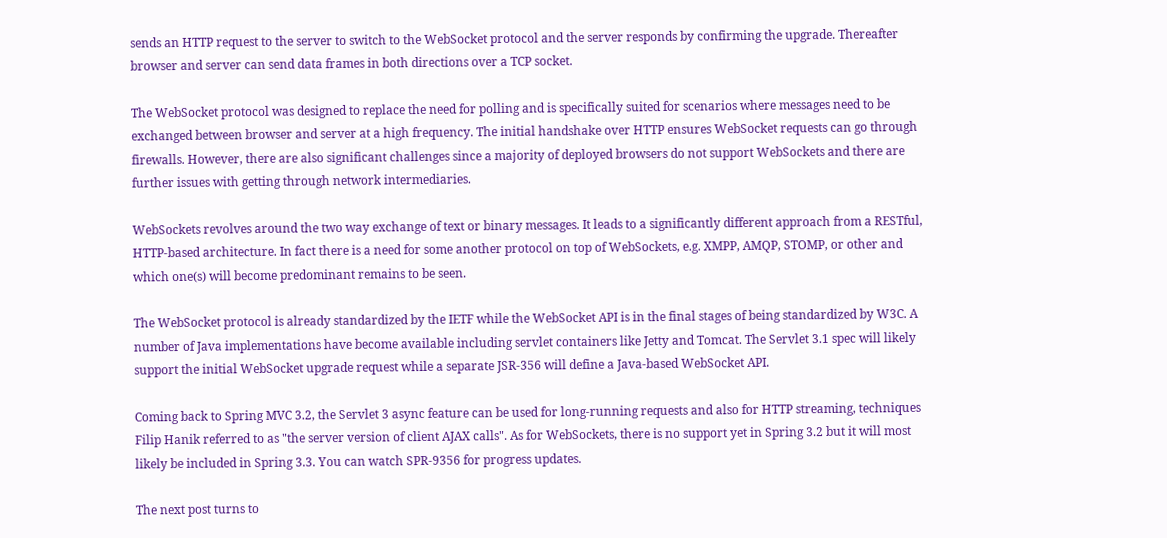sends an HTTP request to the server to switch to the WebSocket protocol and the server responds by confirming the upgrade. Thereafter browser and server can send data frames in both directions over a TCP socket.

The WebSocket protocol was designed to replace the need for polling and is specifically suited for scenarios where messages need to be exchanged between browser and server at a high frequency. The initial handshake over HTTP ensures WebSocket requests can go through firewalls. However, there are also significant challenges since a majority of deployed browsers do not support WebSockets and there are further issues with getting through network intermediaries.

WebSockets revolves around the two way exchange of text or binary messages. It leads to a significantly different approach from a RESTful, HTTP-based architecture. In fact there is a need for some another protocol on top of WebSockets, e.g. XMPP, AMQP, STOMP, or other and which one(s) will become predominant remains to be seen.

The WebSocket protocol is already standardized by the IETF while the WebSocket API is in the final stages of being standardized by W3C. A number of Java implementations have become available including servlet containers like Jetty and Tomcat. The Servlet 3.1 spec will likely support the initial WebSocket upgrade request while a separate JSR-356 will define a Java-based WebSocket API.

Coming back to Spring MVC 3.2, the Servlet 3 async feature can be used for long-running requests and also for HTTP streaming, techniques Filip Hanik referred to as "the server version of client AJAX calls". As for WebSockets, there is no support yet in Spring 3.2 but it will most likely be included in Spring 3.3. You can watch SPR-9356 for progress updates.

The next post turns to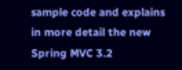sample code and explains in more detail the new Spring MVC 3.2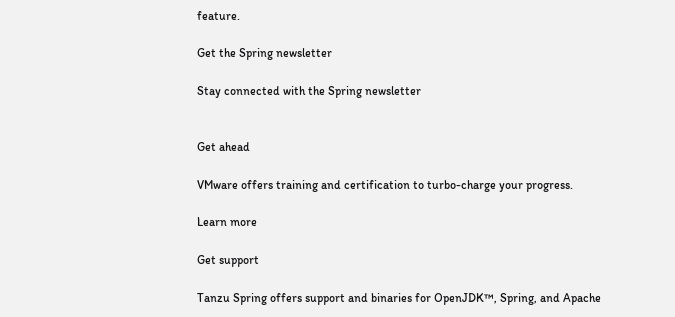feature.

Get the Spring newsletter

Stay connected with the Spring newsletter


Get ahead

VMware offers training and certification to turbo-charge your progress.

Learn more

Get support

Tanzu Spring offers support and binaries for OpenJDK™, Spring, and Apache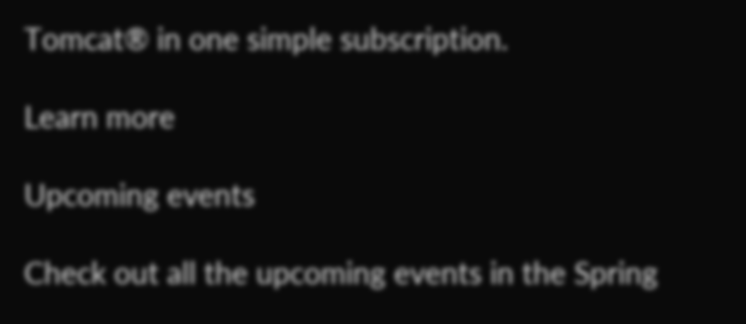Tomcat® in one simple subscription.

Learn more

Upcoming events

Check out all the upcoming events in the Spring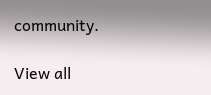community.

View all